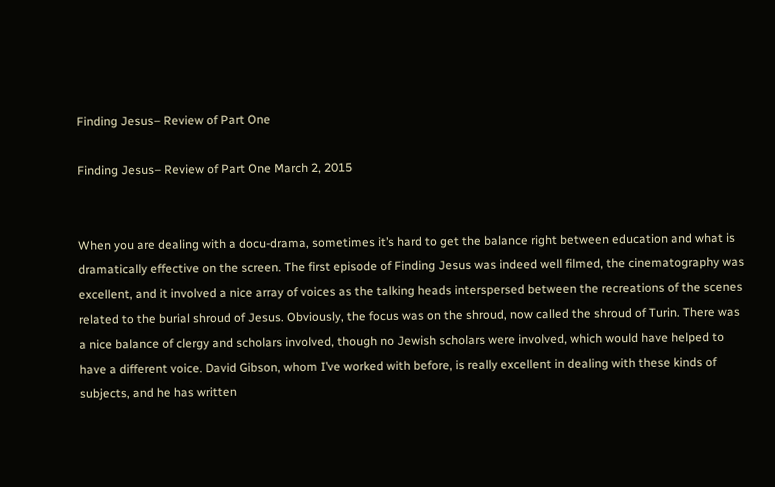Finding Jesus– Review of Part One

Finding Jesus– Review of Part One March 2, 2015


When you are dealing with a docu-drama, sometimes it’s hard to get the balance right between education and what is dramatically effective on the screen. The first episode of Finding Jesus was indeed well filmed, the cinematography was excellent, and it involved a nice array of voices as the talking heads interspersed between the recreations of the scenes related to the burial shroud of Jesus. Obviously, the focus was on the shroud, now called the shroud of Turin. There was a nice balance of clergy and scholars involved, though no Jewish scholars were involved, which would have helped to have a different voice. David Gibson, whom I’ve worked with before, is really excellent in dealing with these kinds of subjects, and he has written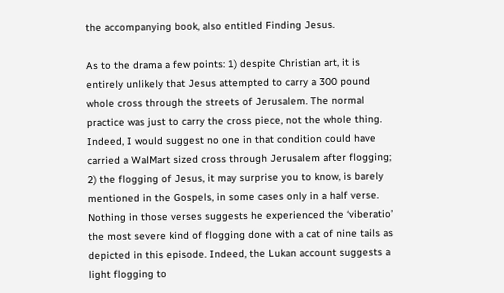the accompanying book, also entitled Finding Jesus.

As to the drama a few points: 1) despite Christian art, it is entirely unlikely that Jesus attempted to carry a 300 pound whole cross through the streets of Jerusalem. The normal practice was just to carry the cross piece, not the whole thing. Indeed, I would suggest no one in that condition could have carried a WalMart sized cross through Jerusalem after flogging; 2) the flogging of Jesus, it may surprise you to know, is barely mentioned in the Gospels, in some cases only in a half verse. Nothing in those verses suggests he experienced the ‘viberatio’ the most severe kind of flogging done with a cat of nine tails as depicted in this episode. Indeed, the Lukan account suggests a light flogging to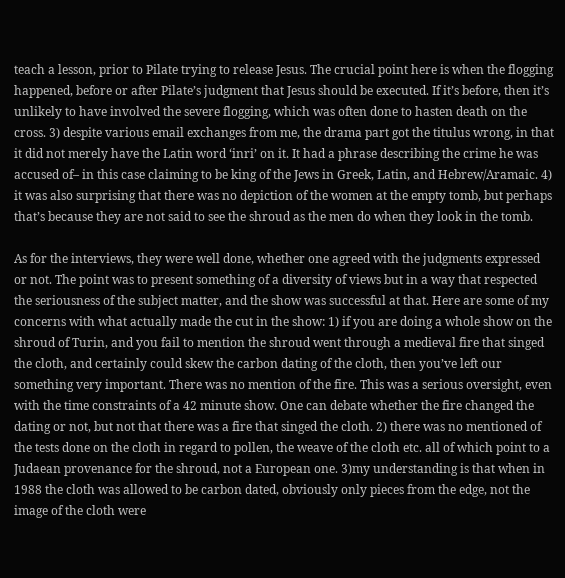teach a lesson, prior to Pilate trying to release Jesus. The crucial point here is when the flogging happened, before or after Pilate’s judgment that Jesus should be executed. If it’s before, then it’s unlikely to have involved the severe flogging, which was often done to hasten death on the cross. 3) despite various email exchanges from me, the drama part got the titulus wrong, in that it did not merely have the Latin word ‘inri’ on it. It had a phrase describing the crime he was accused of– in this case claiming to be king of the Jews in Greek, Latin, and Hebrew/Aramaic. 4) it was also surprising that there was no depiction of the women at the empty tomb, but perhaps that’s because they are not said to see the shroud as the men do when they look in the tomb.

As for the interviews, they were well done, whether one agreed with the judgments expressed or not. The point was to present something of a diversity of views but in a way that respected the seriousness of the subject matter, and the show was successful at that. Here are some of my concerns with what actually made the cut in the show: 1) if you are doing a whole show on the shroud of Turin, and you fail to mention the shroud went through a medieval fire that singed the cloth, and certainly could skew the carbon dating of the cloth, then you’ve left our something very important. There was no mention of the fire. This was a serious oversight, even with the time constraints of a 42 minute show. One can debate whether the fire changed the dating or not, but not that there was a fire that singed the cloth. 2) there was no mentioned of the tests done on the cloth in regard to pollen, the weave of the cloth etc. all of which point to a Judaean provenance for the shroud, not a European one. 3)my understanding is that when in 1988 the cloth was allowed to be carbon dated, obviously only pieces from the edge, not the image of the cloth were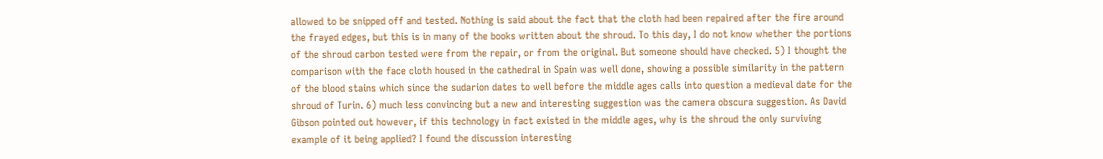allowed to be snipped off and tested. Nothing is said about the fact that the cloth had been repaired after the fire around the frayed edges, but this is in many of the books written about the shroud. To this day, I do not know whether the portions of the shroud carbon tested were from the repair, or from the original. But someone should have checked. 5) I thought the comparison with the face cloth housed in the cathedral in Spain was well done, showing a possible similarity in the pattern of the blood stains which since the sudarion dates to well before the middle ages calls into question a medieval date for the shroud of Turin. 6) much less convincing but a new and interesting suggestion was the camera obscura suggestion. As David Gibson pointed out however, if this technology in fact existed in the middle ages, why is the shroud the only surviving example of it being applied? I found the discussion interesting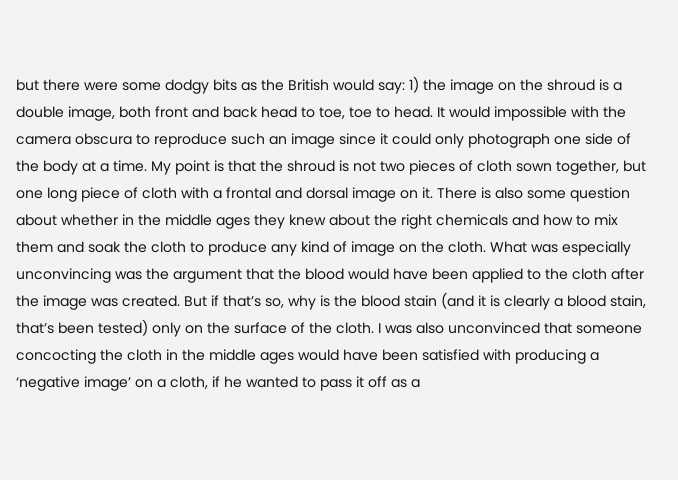but there were some dodgy bits as the British would say: 1) the image on the shroud is a double image, both front and back head to toe, toe to head. It would impossible with the camera obscura to reproduce such an image since it could only photograph one side of the body at a time. My point is that the shroud is not two pieces of cloth sown together, but one long piece of cloth with a frontal and dorsal image on it. There is also some question about whether in the middle ages they knew about the right chemicals and how to mix them and soak the cloth to produce any kind of image on the cloth. What was especially unconvincing was the argument that the blood would have been applied to the cloth after the image was created. But if that’s so, why is the blood stain (and it is clearly a blood stain, that’s been tested) only on the surface of the cloth. I was also unconvinced that someone concocting the cloth in the middle ages would have been satisfied with producing a ‘negative image’ on a cloth, if he wanted to pass it off as a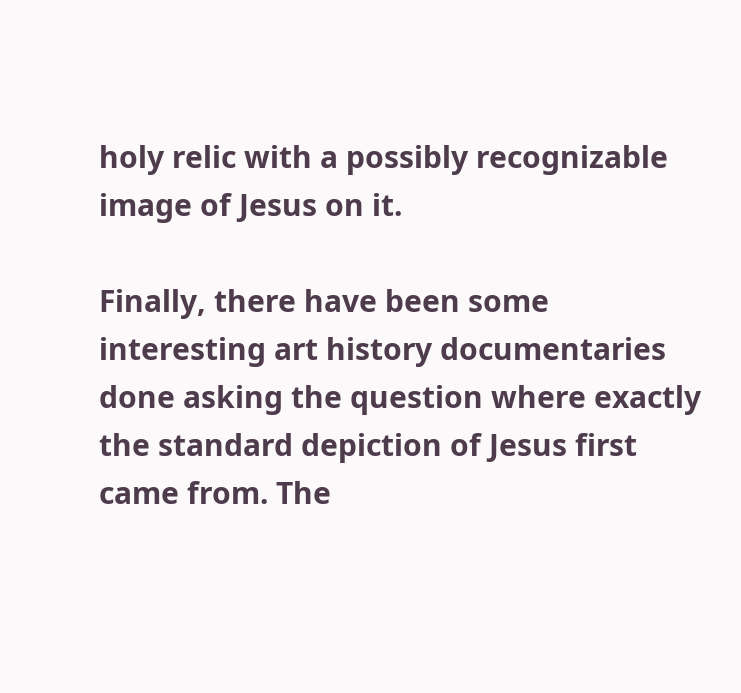holy relic with a possibly recognizable image of Jesus on it.

Finally, there have been some interesting art history documentaries done asking the question where exactly the standard depiction of Jesus first came from. The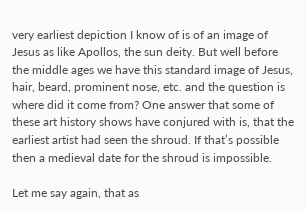very earliest depiction I know of is of an image of Jesus as like Apollos, the sun deity. But well before the middle ages we have this standard image of Jesus, hair, beard, prominent nose, etc. and the question is where did it come from? One answer that some of these art history shows have conjured with is, that the earliest artist had seen the shroud. If that’s possible then a medieval date for the shroud is impossible.

Let me say again, that as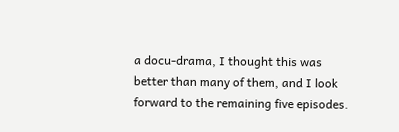a docu-drama, I thought this was better than many of them, and I look forward to the remaining five episodes.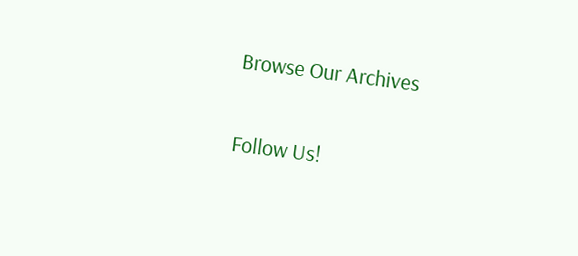Browse Our Archives

Follow Us!